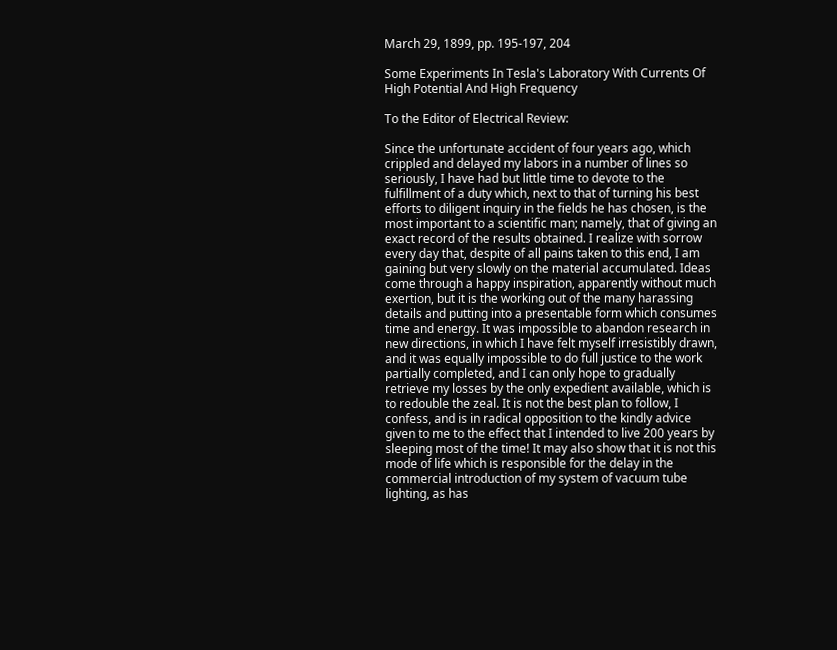March 29, 1899, pp. 195-197, 204

Some Experiments In Tesla's Laboratory With Currents Of High Potential And High Frequency

To the Editor of Electrical Review:

Since the unfortunate accident of four years ago, which crippled and delayed my labors in a number of lines so seriously, I have had but little time to devote to the fulfillment of a duty which, next to that of turning his best efforts to diligent inquiry in the fields he has chosen, is the most important to a scientific man; namely, that of giving an exact record of the results obtained. I realize with sorrow every day that, despite of all pains taken to this end, I am gaining but very slowly on the material accumulated. Ideas come through a happy inspiration, apparently without much exertion, but it is the working out of the many harassing details and putting into a presentable form which consumes time and energy. It was impossible to abandon research in new directions, in which I have felt myself irresistibly drawn, and it was equally impossible to do full justice to the work partially completed, and I can only hope to gradually retrieve my losses by the only expedient available, which is to redouble the zeal. It is not the best plan to follow, I confess, and is in radical opposition to the kindly advice given to me to the effect that I intended to live 200 years by sleeping most of the time! It may also show that it is not this mode of life which is responsible for the delay in the commercial introduction of my system of vacuum tube lighting, as has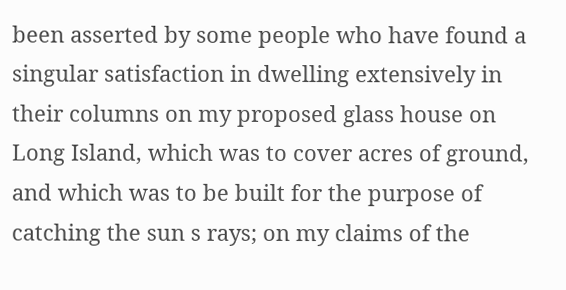been asserted by some people who have found a singular satisfaction in dwelling extensively in their columns on my proposed glass house on Long Island, which was to cover acres of ground, and which was to be built for the purpose of catching the sun s rays; on my claims of the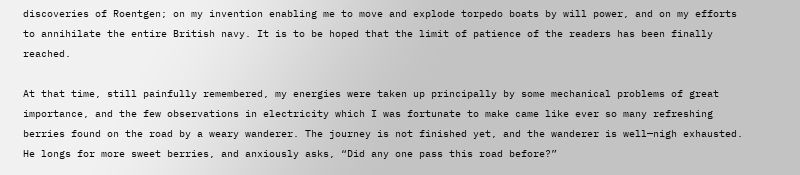discoveries of Roentgen; on my invention enabling me to move and explode torpedo boats by will power, and on my efforts to annihilate the entire British navy. It is to be hoped that the limit of patience of the readers has been finally reached.

At that time, still painfully remembered, my energies were taken up principally by some mechanical problems of great importance, and the few observations in electricity which I was fortunate to make came like ever so many refreshing berries found on the road by a weary wanderer. The journey is not finished yet, and the wanderer is well—nigh exhausted. He longs for more sweet berries, and anxiously asks, “Did any one pass this road before?”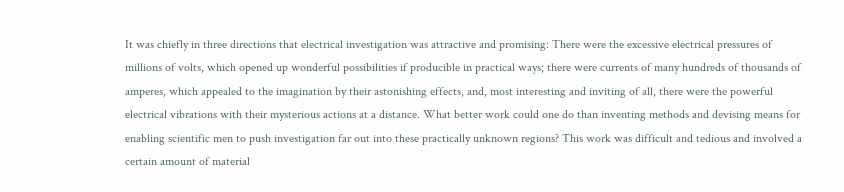It was chiefly in three directions that electrical investigation was attractive and promising: There were the excessive electrical pressures of millions of volts, which opened up wonderful possibilities if producible in practical ways; there were currents of many hundreds of thousands of amperes, which appealed to the imagination by their astonishing effects, and, most interesting and inviting of all, there were the powerful electrical vibrations with their mysterious actions at a distance. What better work could one do than inventing methods and devising means for enabling scientific men to push investigation far out into these practically unknown regions? This work was difficult and tedious and involved a certain amount of material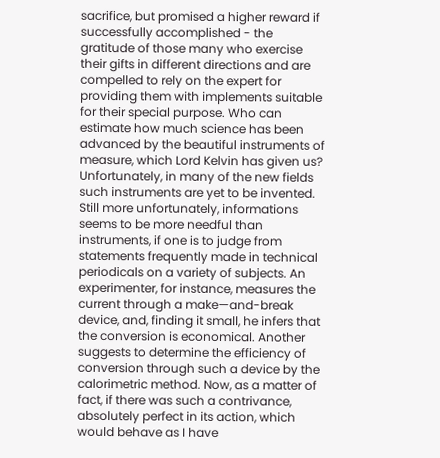sacrifice, but promised a higher reward if successfully accomplished - the gratitude of those many who exercise their gifts in different directions and are compelled to rely on the expert for providing them with implements suitable for their special purpose. Who can estimate how much science has been advanced by the beautiful instruments of measure, which Lord Kelvin has given us? Unfortunately, in many of the new fields such instruments are yet to be invented. Still more unfortunately, informations seems to be more needful than instruments, if one is to judge from statements frequently made in technical periodicals on a variety of subjects. An experimenter, for instance, measures the current through a make—and-break device, and, finding it small, he infers that the conversion is economical. Another suggests to determine the efficiency of conversion through such a device by the calorimetric method. Now, as a matter of fact, if there was such a contrivance, absolutely perfect in its action, which would behave as I have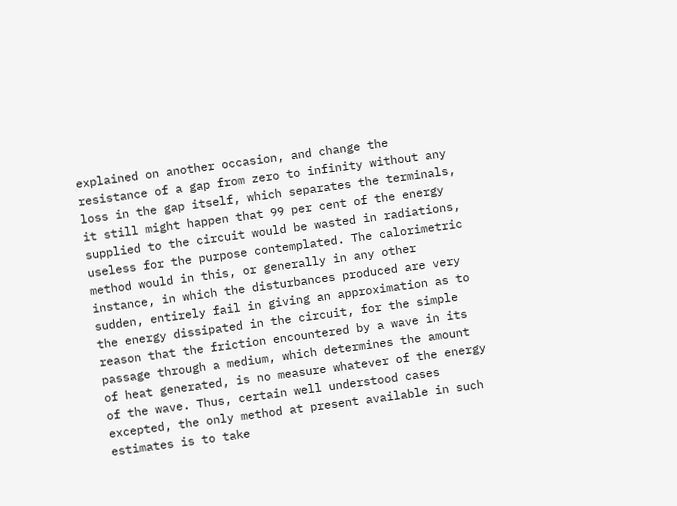explained on another occasion, and change the resistance of a gap from zero to infinity without any loss in the gap itself, which separates the terminals, it still might happen that 99 per cent of the energy supplied to the circuit would be wasted in radiations, useless for the purpose contemplated. The calorimetric method would in this, or generally in any other instance, in which the disturbances produced are very sudden, entirely fail in giving an approximation as to the energy dissipated in the circuit, for the simple reason that the friction encountered by a wave in its passage through a medium, which determines the amount of heat generated, is no measure whatever of the energy of the wave. Thus, certain well understood cases excepted, the only method at present available in such estimates is to take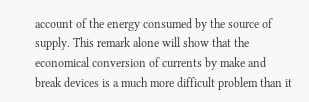account of the energy consumed by the source of supply. This remark alone will show that the economical conversion of currents by make and break devices is a much more difficult problem than it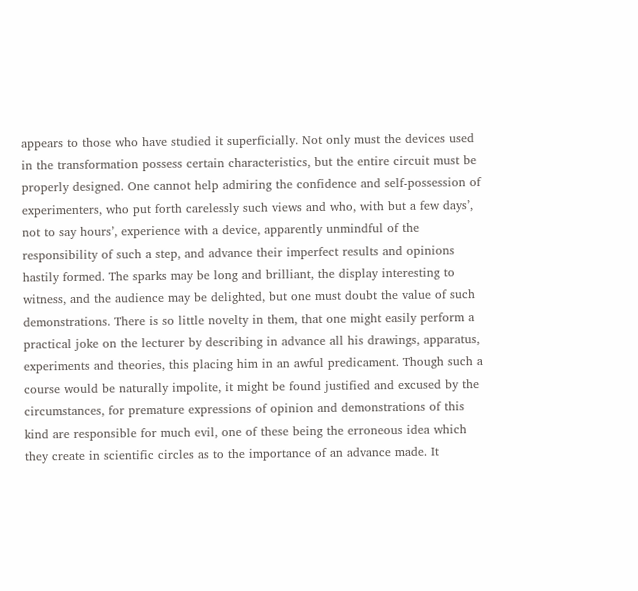appears to those who have studied it superficially. Not only must the devices used in the transformation possess certain characteristics, but the entire circuit must be properly designed. One cannot help admiring the confidence and self-possession of experimenters, who put forth carelessly such views and who, with but a few days’, not to say hours’, experience with a device, apparently unmindful of the responsibility of such a step, and advance their imperfect results and opinions hastily formed. The sparks may be long and brilliant, the display interesting to witness, and the audience may be delighted, but one must doubt the value of such demonstrations. There is so little novelty in them, that one might easily perform a practical joke on the lecturer by describing in advance all his drawings, apparatus, experiments and theories, this placing him in an awful predicament. Though such a course would be naturally impolite, it might be found justified and excused by the circumstances, for premature expressions of opinion and demonstrations of this kind are responsible for much evil, one of these being the erroneous idea which they create in scientific circles as to the importance of an advance made. It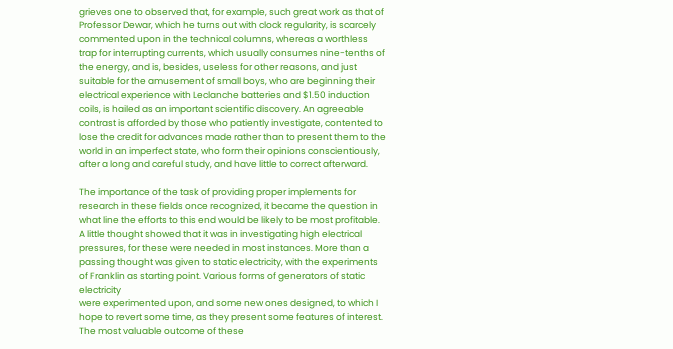grieves one to observed that, for example, such great work as that of Professor Dewar, which he turns out with clock regularity, is scarcely commented upon in the technical columns, whereas a worthless trap for interrupting currents, which usually consumes nine-tenths of the energy, and is, besides, useless for other reasons, and just suitable for the amusement of small boys, who are beginning their electrical experience with Leclanche batteries and $1.50 induction coils, is hailed as an important scientific discovery. An agreeable contrast is afforded by those who patiently investigate, contented to lose the credit for advances made rather than to present them to the world in an imperfect state, who form their opinions conscientiously, after a long and careful study, and have little to correct afterward.

The importance of the task of providing proper implements for research in these fields once recognized, it became the question in what line the efforts to this end would be likely to be most profitable. A little thought showed that it was in investigating high electrical pressures, for these were needed in most instances. More than a passing thought was given to static electricity, with the experiments of Franklin as starting point. Various forms of generators of static electricity
were experimented upon, and some new ones designed, to which I hope to revert some time, as they present some features of interest. The most valuable outcome of these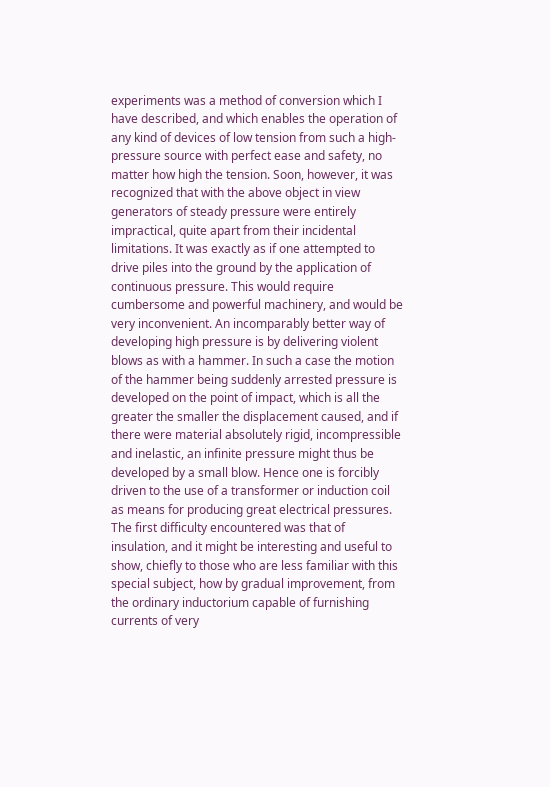experiments was a method of conversion which I have described, and which enables the operation of any kind of devices of low tension from such a high-pressure source with perfect ease and safety, no matter how high the tension. Soon, however, it was recognized that with the above object in view generators of steady pressure were entirely impractical, quite apart from their incidental limitations. It was exactly as if one attempted to drive piles into the ground by the application of continuous pressure. This would require cumbersome and powerful machinery, and would be very inconvenient. An incomparably better way of developing high pressure is by delivering violent blows as with a hammer. In such a case the motion of the hammer being suddenly arrested pressure is developed on the point of impact, which is all the greater the smaller the displacement caused, and if there were material absolutely rigid, incompressible and inelastic, an infinite pressure might thus be developed by a small blow. Hence one is forcibly driven to the use of a transformer or induction coil as means for producing great electrical pressures. The first difficulty encountered was that of insulation, and it might be interesting and useful to show, chiefly to those who are less familiar with this special subject, how by gradual improvement, from the ordinary inductorium capable of furnishing currents of very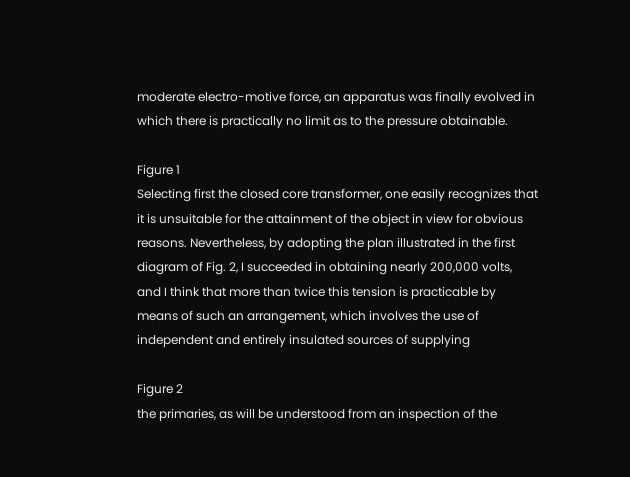moderate electro-motive force, an apparatus was finally evolved in which there is practically no limit as to the pressure obtainable.

Figure 1
Selecting first the closed core transformer, one easily recognizes that it is unsuitable for the attainment of the object in view for obvious reasons. Nevertheless, by adopting the plan illustrated in the first diagram of Fig. 2, I succeeded in obtaining nearly 200,000 volts, and I think that more than twice this tension is practicable by means of such an arrangement, which involves the use of independent and entirely insulated sources of supplying

Figure 2
the primaries, as will be understood from an inspection of the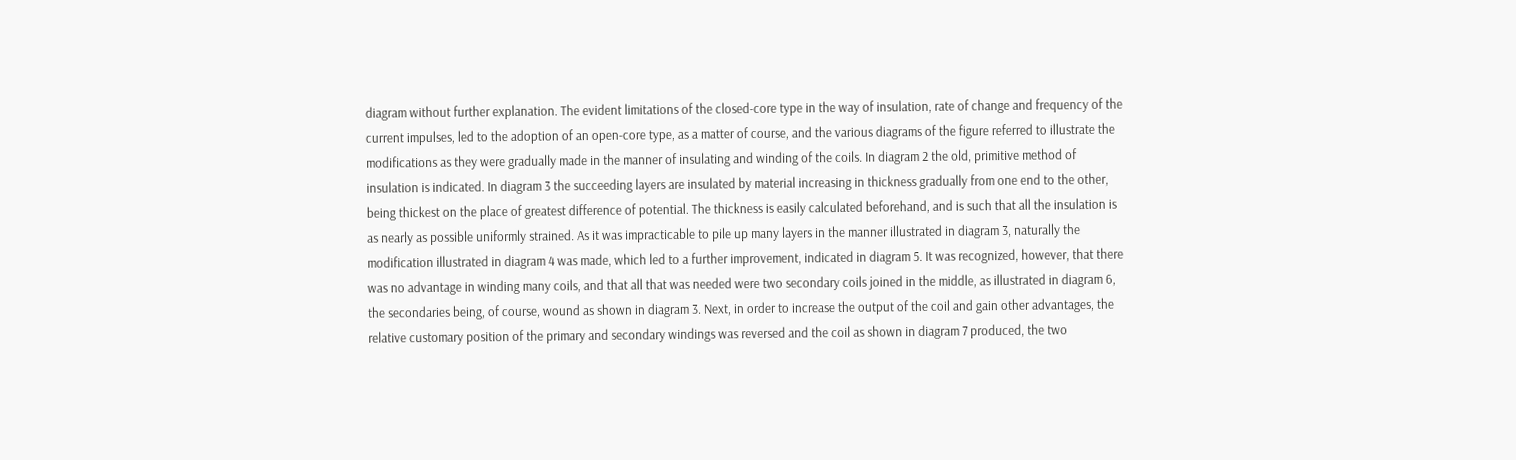diagram without further explanation. The evident limitations of the closed-core type in the way of insulation, rate of change and frequency of the current impulses, led to the adoption of an open-core type, as a matter of course, and the various diagrams of the figure referred to illustrate the modifications as they were gradually made in the manner of insulating and winding of the coils. In diagram 2 the old, primitive method of insulation is indicated. In diagram 3 the succeeding layers are insulated by material increasing in thickness gradually from one end to the other, being thickest on the place of greatest difference of potential. The thickness is easily calculated beforehand, and is such that all the insulation is as nearly as possible uniformly strained. As it was impracticable to pile up many layers in the manner illustrated in diagram 3, naturally the modification illustrated in diagram 4 was made, which led to a further improvement, indicated in diagram 5. It was recognized, however, that there was no advantage in winding many coils, and that all that was needed were two secondary coils joined in the middle, as illustrated in diagram 6, the secondaries being, of course, wound as shown in diagram 3. Next, in order to increase the output of the coil and gain other advantages, the relative customary position of the primary and secondary windings was reversed and the coil as shown in diagram 7 produced, the two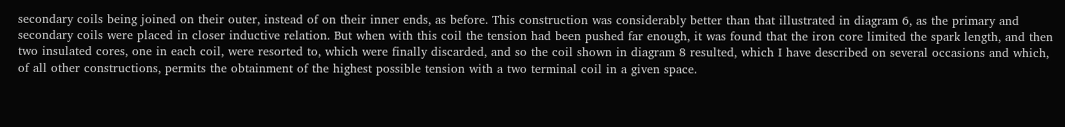secondary coils being joined on their outer, instead of on their inner ends, as before. This construction was considerably better than that illustrated in diagram 6, as the primary and secondary coils were placed in closer inductive relation. But when with this coil the tension had been pushed far enough, it was found that the iron core limited the spark length, and then two insulated cores, one in each coil, were resorted to, which were finally discarded, and so the coil shown in diagram 8 resulted, which I have described on several occasions and which, of all other constructions, permits the obtainment of the highest possible tension with a two terminal coil in a given space.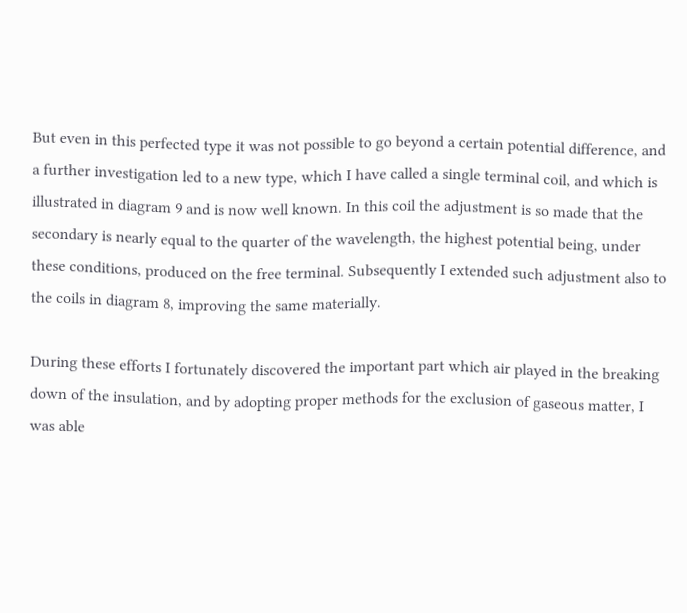But even in this perfected type it was not possible to go beyond a certain potential difference, and a further investigation led to a new type, which I have called a single terminal coil, and which is illustrated in diagram 9 and is now well known. In this coil the adjustment is so made that the secondary is nearly equal to the quarter of the wavelength, the highest potential being, under these conditions, produced on the free terminal. Subsequently I extended such adjustment also to the coils in diagram 8, improving the same materially.

During these efforts I fortunately discovered the important part which air played in the breaking down of the insulation, and by adopting proper methods for the exclusion of gaseous matter, I was able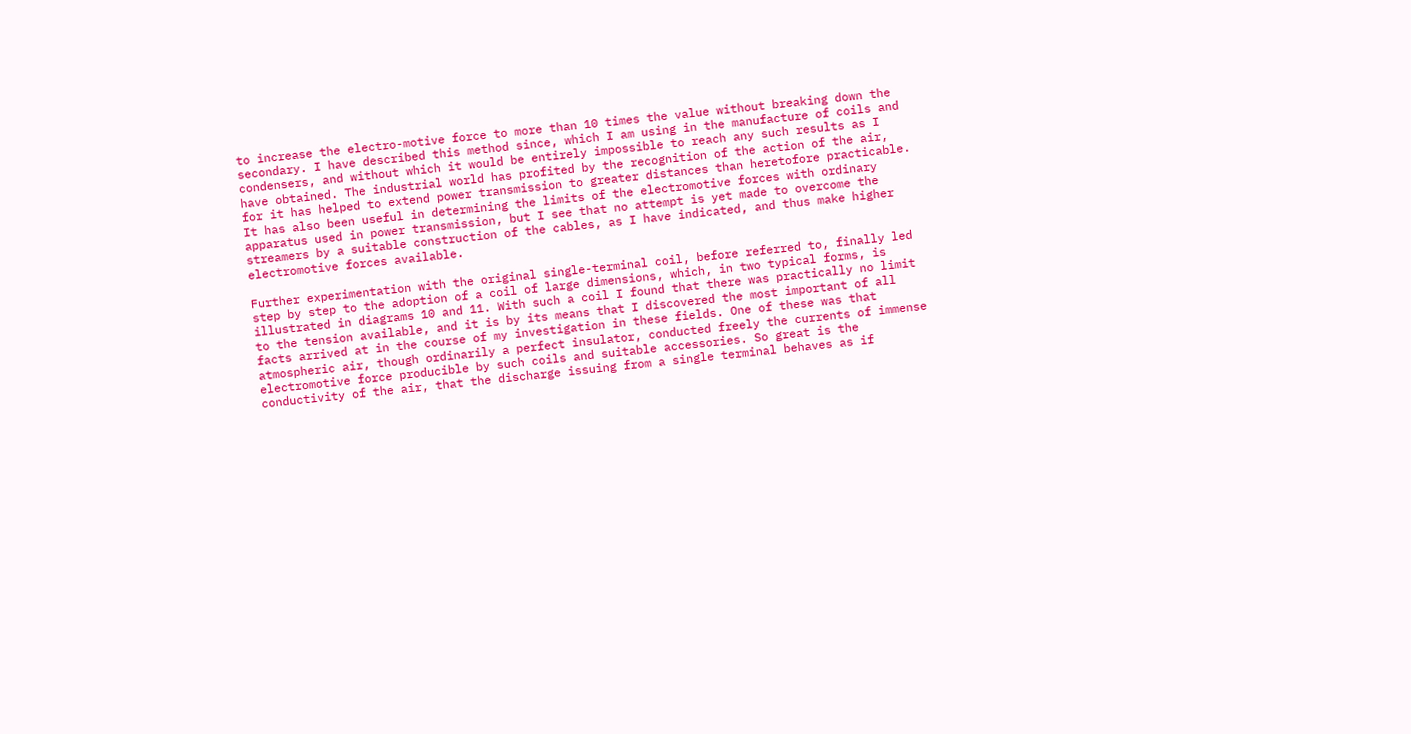to increase the electro-motive force to more than 10 times the value without breaking down the secondary. I have described this method since, which I am using in the manufacture of coils and condensers, and without which it would be entirely impossible to reach any such results as I have obtained. The industrial world has profited by the recognition of the action of the air, for it has helped to extend power transmission to greater distances than heretofore practicable. It has also been useful in determining the limits of the electromotive forces with ordinary apparatus used in power transmission, but I see that no attempt is yet made to overcome the streamers by a suitable construction of the cables, as I have indicated, and thus make higher electromotive forces available.

Further experimentation with the original single-terminal coil, before referred to, finally led step by step to the adoption of a coil of large dimensions, which, in two typical forms, is illustrated in diagrams 10 and 11. With such a coil I found that there was practically no limit to the tension available, and it is by its means that I discovered the most important of all facts arrived at in the course of my investigation in these fields. One of these was that atmospheric air, though ordinarily a perfect insulator, conducted freely the currents of immense electromotive force producible by such coils and suitable accessories. So great is the conductivity of the air, that the discharge issuing from a single terminal behaves as if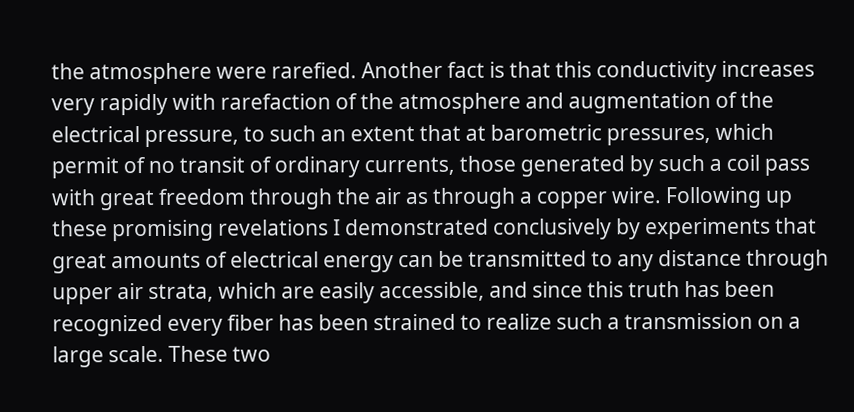the atmosphere were rarefied. Another fact is that this conductivity increases very rapidly with rarefaction of the atmosphere and augmentation of the electrical pressure, to such an extent that at barometric pressures, which permit of no transit of ordinary currents, those generated by such a coil pass with great freedom through the air as through a copper wire. Following up these promising revelations I demonstrated conclusively by experiments that great amounts of electrical energy can be transmitted to any distance through upper air strata, which are easily accessible, and since this truth has been recognized every fiber has been strained to realize such a transmission on a large scale. These two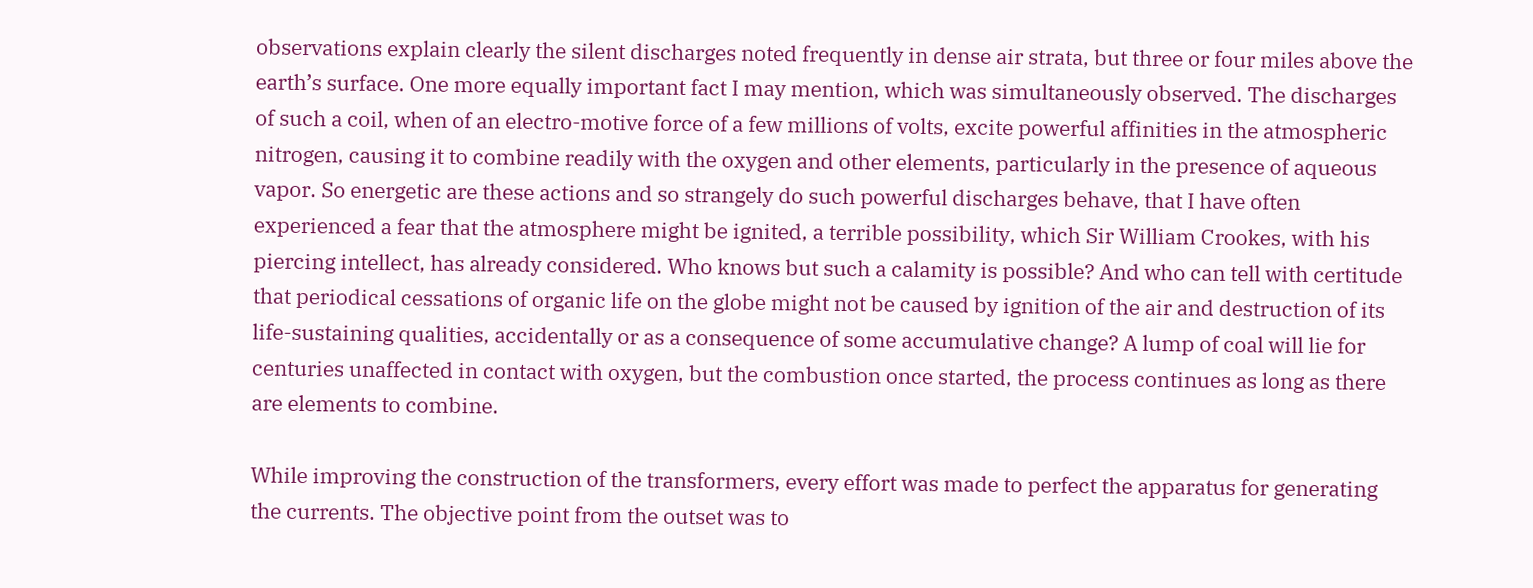observations explain clearly the silent discharges noted frequently in dense air strata, but three or four miles above the earth’s surface. One more equally important fact I may mention, which was simultaneously observed. The discharges of such a coil, when of an electro-motive force of a few millions of volts, excite powerful affinities in the atmospheric nitrogen, causing it to combine readily with the oxygen and other elements, particularly in the presence of aqueous vapor. So energetic are these actions and so strangely do such powerful discharges behave, that I have often experienced a fear that the atmosphere might be ignited, a terrible possibility, which Sir William Crookes, with his piercing intellect, has already considered. Who knows but such a calamity is possible? And who can tell with certitude that periodical cessations of organic life on the globe might not be caused by ignition of the air and destruction of its life-sustaining qualities, accidentally or as a consequence of some accumulative change? A lump of coal will lie for centuries unaffected in contact with oxygen, but the combustion once started, the process continues as long as there are elements to combine.

While improving the construction of the transformers, every effort was made to perfect the apparatus for generating the currents. The objective point from the outset was to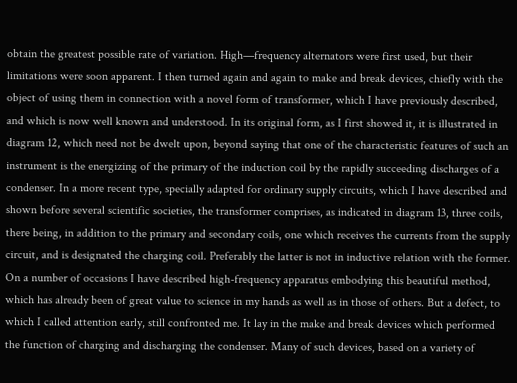obtain the greatest possible rate of variation. High—frequency alternators were first used, but their limitations were soon apparent. I then turned again and again to make and break devices, chiefly with the object of using them in connection with a novel form of transformer, which I have previously described, and which is now well known and understood. In its original form, as I first showed it, it is illustrated in diagram 12, which need not be dwelt upon, beyond saying that one of the characteristic features of such an instrument is the energizing of the primary of the induction coil by the rapidly succeeding discharges of a condenser. In a more recent type, specially adapted for ordinary supply circuits, which I have described and shown before several scientific societies, the transformer comprises, as indicated in diagram 13, three coils, there being, in addition to the primary and secondary coils, one which receives the currents from the supply circuit, and is designated the charging coil. Preferably the latter is not in inductive relation with the former. On a number of occasions I have described high-frequency apparatus embodying this beautiful method, which has already been of great value to science in my hands as well as in those of others. But a defect, to which I called attention early, still confronted me. It lay in the make and break devices which performed the function of charging and discharging the condenser. Many of such devices, based on a variety of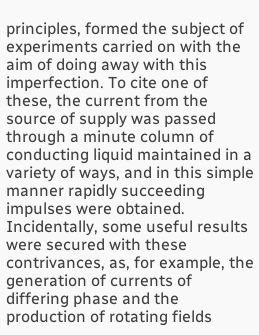principles, formed the subject of experiments carried on with the aim of doing away with this imperfection. To cite one of these, the current from the source of supply was passed through a minute column of conducting liquid maintained in a variety of ways, and in this simple manner rapidly succeeding impulses were obtained. Incidentally, some useful results were secured with these contrivances, as, for example, the generation of currents of differing phase and the production of rotating fields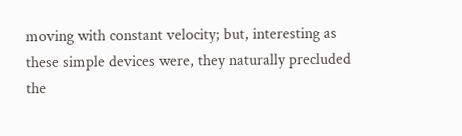moving with constant velocity; but, interesting as these simple devices were, they naturally precluded the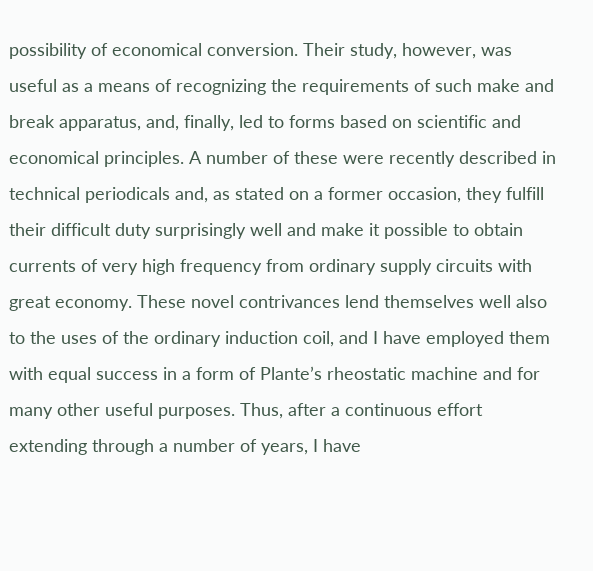possibility of economical conversion. Their study, however, was useful as a means of recognizing the requirements of such make and break apparatus, and, finally, led to forms based on scientific and economical principles. A number of these were recently described in technical periodicals and, as stated on a former occasion, they fulfill their difficult duty surprisingly well and make it possible to obtain currents of very high frequency from ordinary supply circuits with great economy. These novel contrivances lend themselves well also to the uses of the ordinary induction coil, and I have employed them with equal success in a form of Plante’s rheostatic machine and for many other useful purposes. Thus, after a continuous effort extending through a number of years, I have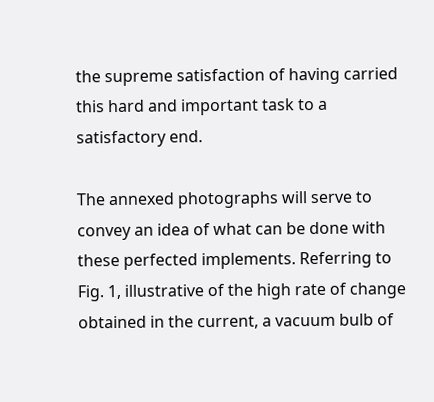the supreme satisfaction of having carried this hard and important task to a satisfactory end.

The annexed photographs will serve to convey an idea of what can be done with these perfected implements. Referring to Fig. 1, illustrative of the high rate of change obtained in the current, a vacuum bulb of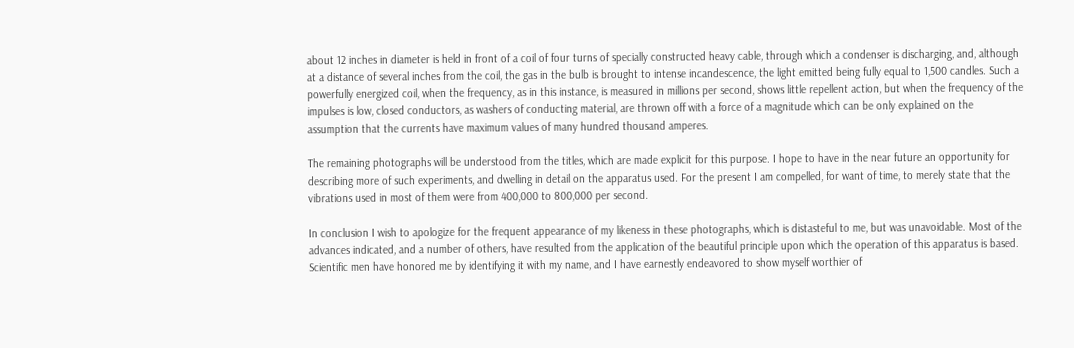about 12 inches in diameter is held in front of a coil of four turns of specially constructed heavy cable, through which a condenser is discharging, and, although at a distance of several inches from the coil, the gas in the bulb is brought to intense incandescence, the light emitted being fully equal to 1,500 candles. Such a powerfully energized coil, when the frequency, as in this instance, is measured in millions per second, shows little repellent action, but when the frequency of the impulses is low, closed conductors, as washers of conducting material, are thrown off with a force of a magnitude which can be only explained on the assumption that the currents have maximum values of many hundred thousand amperes.

The remaining photographs will be understood from the titles, which are made explicit for this purpose. I hope to have in the near future an opportunity for describing more of such experiments, and dwelling in detail on the apparatus used. For the present I am compelled, for want of time, to merely state that the vibrations used in most of them were from 400,000 to 800,000 per second.

In conclusion I wish to apologize for the frequent appearance of my likeness in these photographs, which is distasteful to me, but was unavoidable. Most of the advances indicated, and a number of others, have resulted from the application of the beautiful principle upon which the operation of this apparatus is based. Scientific men have honored me by identifying it with my name, and I have earnestly endeavored to show myself worthier of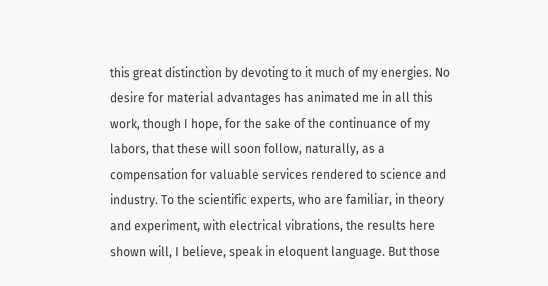this great distinction by devoting to it much of my energies. No desire for material advantages has animated me in all this work, though I hope, for the sake of the continuance of my labors, that these will soon follow, naturally, as a compensation for valuable services rendered to science and industry. To the scientific experts, who are familiar, in theory and experiment, with electrical vibrations, the results here shown will, I believe, speak in eloquent language. But those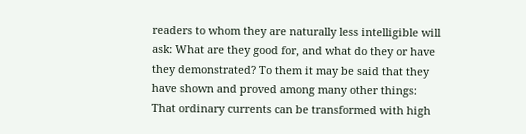readers to whom they are naturally less intelligible will ask: What are they good for, and what do they or have they demonstrated? To them it may be said that they have shown and proved among many other things: That ordinary currents can be transformed with high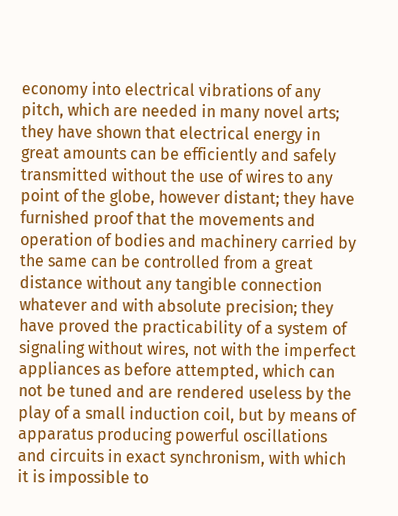economy into electrical vibrations of any pitch, which are needed in many novel arts; they have shown that electrical energy in great amounts can be efficiently and safely transmitted without the use of wires to any point of the globe, however distant; they have furnished proof that the movements and operation of bodies and machinery carried by the same can be controlled from a great distance without any tangible connection whatever and with absolute precision; they have proved the practicability of a system of signaling without wires, not with the imperfect appliances as before attempted, which can not be tuned and are rendered useless by the play of a small induction coil, but by means of apparatus producing powerful oscillations and circuits in exact synchronism, with which it is impossible to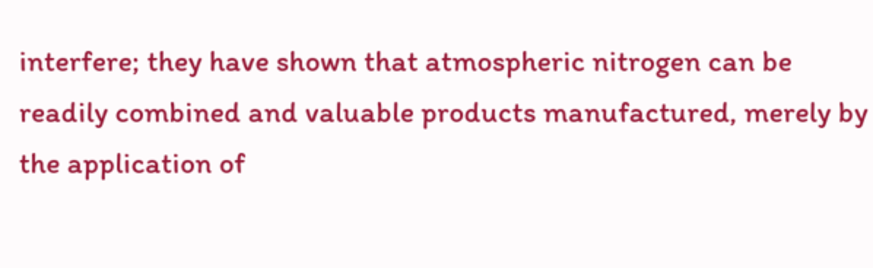interfere; they have shown that atmospheric nitrogen can be readily combined and valuable products manufactured, merely by the application of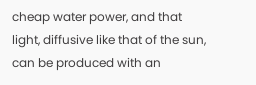cheap water power, and that light, diffusive like that of the sun, can be produced with an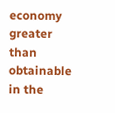economy greater than obtainable in the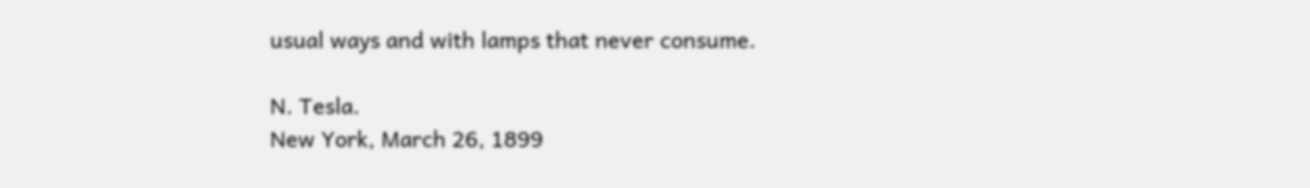usual ways and with lamps that never consume.

N. Tesla.
New York, March 26, 1899